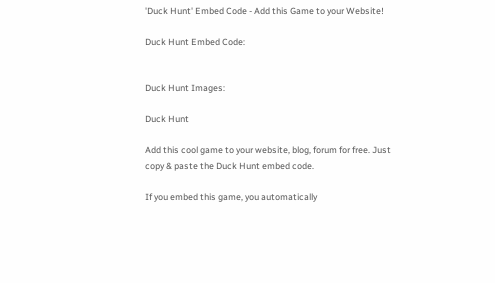'Duck Hunt' Embed Code - Add this Game to your Website!

Duck Hunt Embed Code:


Duck Hunt Images:

Duck Hunt

Add this cool game to your website, blog, forum for free. Just copy & paste the Duck Hunt embed code.

If you embed this game, you automatically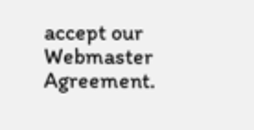accept our Webmaster Agreement.